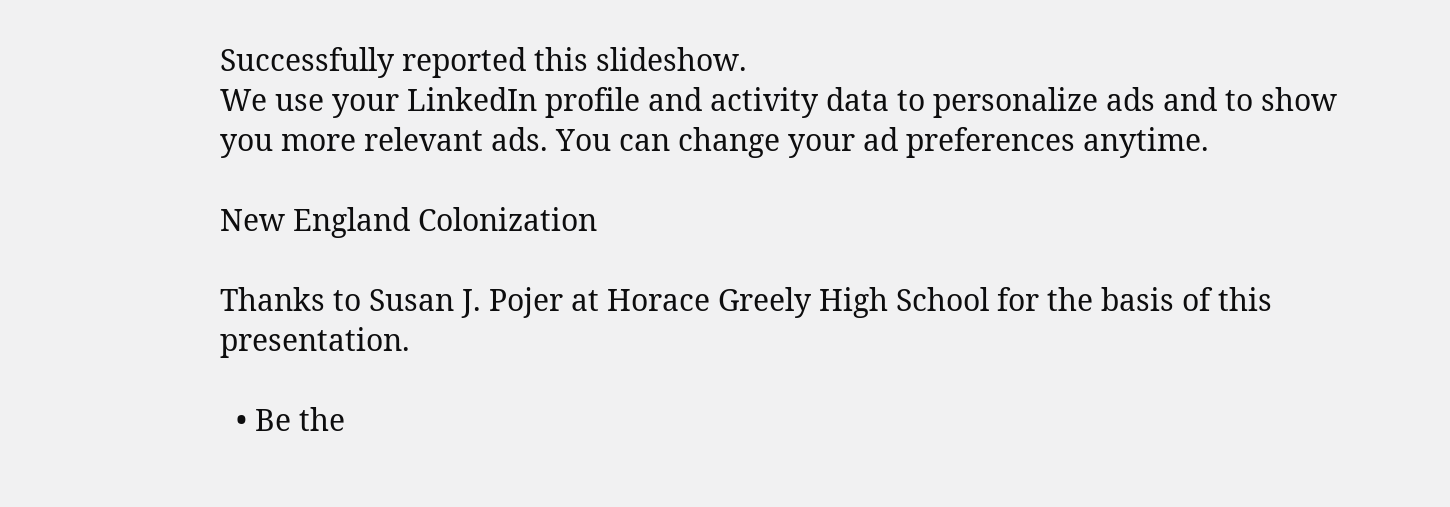Successfully reported this slideshow.
We use your LinkedIn profile and activity data to personalize ads and to show you more relevant ads. You can change your ad preferences anytime.

New England Colonization

Thanks to Susan J. Pojer at Horace Greely High School for the basis of this presentation.

  • Be the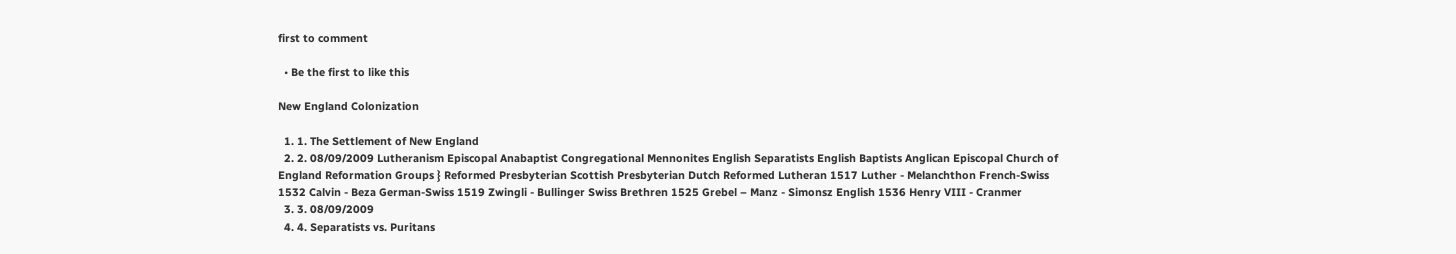first to comment

  • Be the first to like this

New England Colonization

  1. 1. The Settlement of New England
  2. 2. 08/09/2009 Lutheranism Episcopal Anabaptist Congregational Mennonites English Separatists English Baptists Anglican Episcopal Church of England Reformation Groups } Reformed Presbyterian Scottish Presbyterian Dutch Reformed Lutheran 1517 Luther - Melanchthon French-Swiss 1532 Calvin - Beza German-Swiss 1519 Zwingli - Bullinger Swiss Brethren 1525 Grebel – Manz - Simonsz English 1536 Henry VIII - Cranmer
  3. 3. 08/09/2009
  4. 4. Separatists vs. Puritans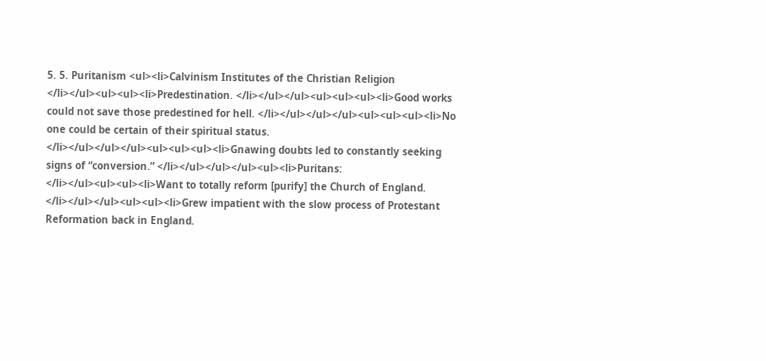5. 5. Puritanism <ul><li>Calvinism Institutes of the Christian Religion </li></ul><ul><ul><li>Predestination. </li></ul></ul><ul><ul><ul><li>Good works could not save those predestined for hell. </li></ul></ul></ul><ul><ul><ul><li>No one could be certain of their spiritual status. </li></ul></ul></ul><ul><ul><ul><li>Gnawing doubts led to constantly seeking signs of “conversion.” </li></ul></ul></ul><ul><li>Puritans: </li></ul><ul><ul><li>Want to totally reform [purify] the Church of England. </li></ul></ul><ul><ul><li>Grew impatient with the slow process of Protestant Reformation back in England.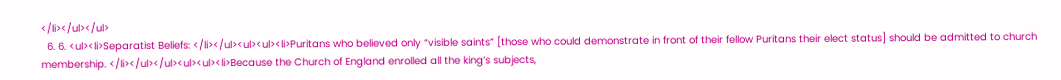</li></ul></ul>
  6. 6. <ul><li>Separatist Beliefs: </li></ul><ul><ul><li>Puritans who believed only “visible saints” [those who could demonstrate in front of their fellow Puritans their elect status] should be admitted to church membership. </li></ul></ul><ul><ul><li>Because the Church of England enrolled all the king’s subjects,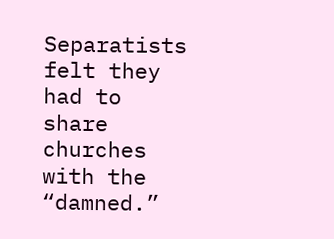Separatists felt they had to share churches with the “damned.”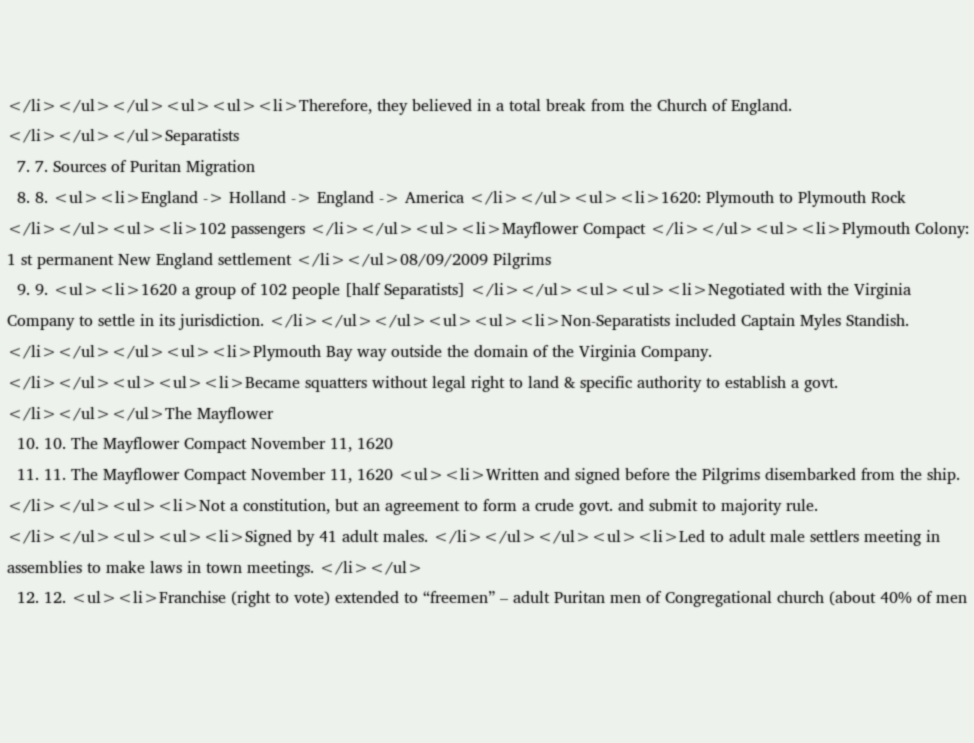</li></ul></ul><ul><ul><li>Therefore, they believed in a total break from the Church of England. </li></ul></ul>Separatists
  7. 7. Sources of Puritan Migration
  8. 8. <ul><li>England -> Holland -> England -> America </li></ul><ul><li>1620: Plymouth to Plymouth Rock </li></ul><ul><li>102 passengers </li></ul><ul><li>Mayflower Compact </li></ul><ul><li>Plymouth Colony: 1 st permanent New England settlement </li></ul>08/09/2009 Pilgrims
  9. 9. <ul><li>1620 a group of 102 people [half Separatists] </li></ul><ul><ul><li>Negotiated with the Virginia Company to settle in its jurisdiction. </li></ul></ul><ul><ul><li>Non-Separatists included Captain Myles Standish. </li></ul></ul><ul><li>Plymouth Bay way outside the domain of the Virginia Company. </li></ul><ul><ul><li>Became squatters without legal right to land & specific authority to establish a govt. </li></ul></ul>The Mayflower
  10. 10. The Mayflower Compact November 11, 1620
  11. 11. The Mayflower Compact November 11, 1620 <ul><li>Written and signed before the Pilgrims disembarked from the ship. </li></ul><ul><li>Not a constitution, but an agreement to form a crude govt. and submit to majority rule. </li></ul><ul><ul><li>Signed by 41 adult males. </li></ul></ul><ul><li>Led to adult male settlers meeting in assemblies to make laws in town meetings. </li></ul>
  12. 12. <ul><li>Franchise (right to vote) extended to “freemen” – adult Puritan men of Congregational church (about 40% of men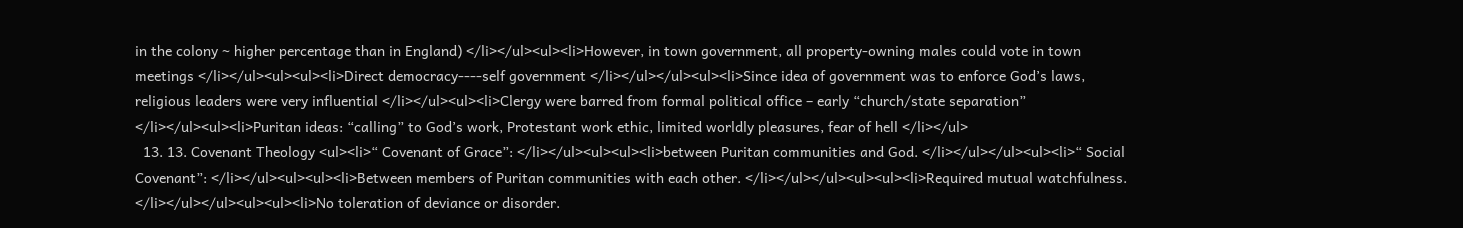in the colony ~ higher percentage than in England) </li></ul><ul><li>However, in town government, all property-owning males could vote in town meetings </li></ul><ul><ul><li>Direct democracy----self government </li></ul></ul><ul><li>Since idea of government was to enforce God’s laws, religious leaders were very influential </li></ul><ul><li>Clergy were barred from formal political office – early “church/state separation” </li></ul><ul><li>Puritan ideas: “calling” to God’s work, Protestant work ethic, limited worldly pleasures, fear of hell </li></ul>
  13. 13. Covenant Theology <ul><li>“ Covenant of Grace”: </li></ul><ul><ul><li>between Puritan communities and God. </li></ul></ul><ul><li>“ Social Covenant”: </li></ul><ul><ul><li>Between members of Puritan communities with each other. </li></ul></ul><ul><ul><li>Required mutual watchfulness. </li></ul></ul><ul><ul><li>No toleration of deviance or disorder.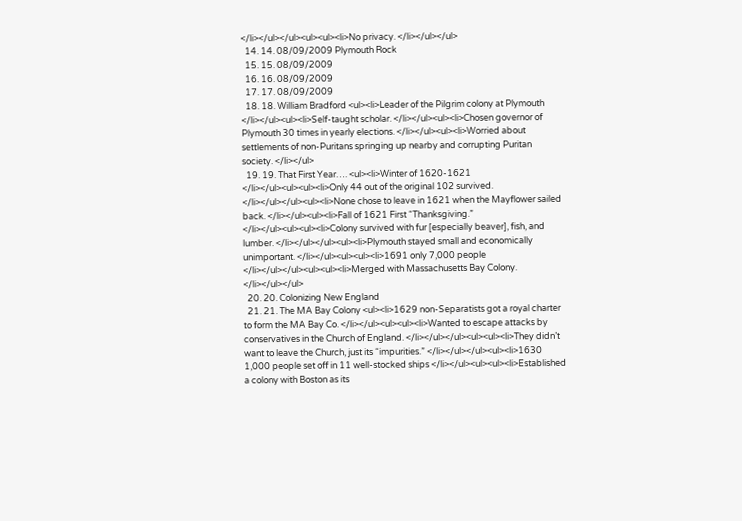</li></ul></ul><ul><ul><li>No privacy. </li></ul></ul>
  14. 14. 08/09/2009 Plymouth Rock
  15. 15. 08/09/2009
  16. 16. 08/09/2009
  17. 17. 08/09/2009
  18. 18. William Bradford <ul><li>Leader of the Pilgrim colony at Plymouth </li></ul><ul><li>Self-taught scholar. </li></ul><ul><li>Chosen governor of Plymouth 30 times in yearly elections. </li></ul><ul><li>Worried about settlements of non-Puritans springing up nearby and corrupting Puritan society. </li></ul>
  19. 19. That First Year…. <ul><li>Winter of 1620-1621 </li></ul><ul><ul><li>Only 44 out of the original 102 survived. </li></ul></ul><ul><li>None chose to leave in 1621 when the Mayflower sailed back. </li></ul><ul><li>Fall of 1621 First “Thanksgiving.” </li></ul><ul><ul><li>Colony survived with fur [especially beaver], fish, and lumber. </li></ul></ul><ul><li>Plymouth stayed small and economically unimportant. </li></ul><ul><ul><li>1691 only 7,000 people </li></ul></ul><ul><ul><li>Merged with Massachusetts Bay Colony. </li></ul></ul>
  20. 20. Colonizing New England
  21. 21. The MA Bay Colony <ul><li>1629 non-Separatists got a royal charter to form the MA Bay Co. </li></ul><ul><ul><li>Wanted to escape attacks by conservatives in the Church of England. </li></ul></ul><ul><ul><li>They didn’t want to leave the Church, just its “impurities.” </li></ul></ul><ul><li>1630 1,000 people set off in 11 well-stocked ships </li></ul><ul><ul><li>Established a colony with Boston as its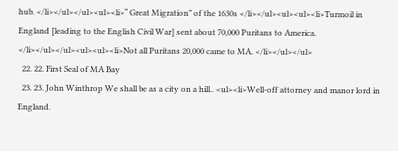hub. </li></ul></ul><ul><li>“ Great Migration” of the 1630s </li></ul><ul><ul><li>Turmoil in England [leading to the English Civil War] sent about 70,000 Puritans to America. </li></ul></ul><ul><ul><li>Not all Puritans 20,000 came to MA. </li></ul></ul>
  22. 22. First Seal of MA Bay
  23. 23. John Winthrop We shall be as a city on a hill.. <ul><li>Well-off attorney and manor lord in England.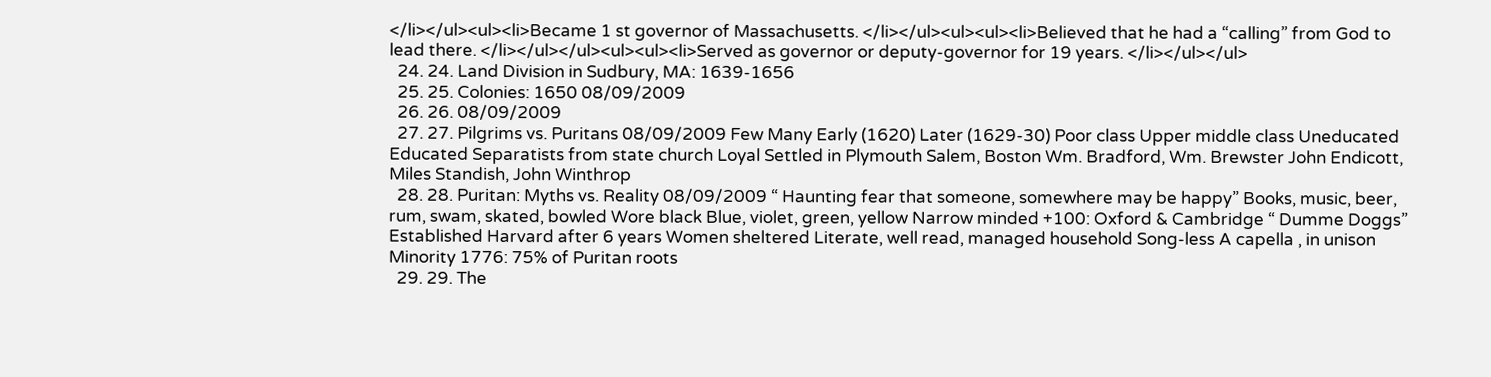</li></ul><ul><li>Became 1 st governor of Massachusetts. </li></ul><ul><ul><li>Believed that he had a “calling” from God to lead there. </li></ul></ul><ul><ul><li>Served as governor or deputy-governor for 19 years. </li></ul></ul>
  24. 24. Land Division in Sudbury, MA: 1639-1656
  25. 25. Colonies: 1650 08/09/2009
  26. 26. 08/09/2009
  27. 27. Pilgrims vs. Puritans 08/09/2009 Few Many Early (1620) Later (1629-30) Poor class Upper middle class Uneducated Educated Separatists from state church Loyal Settled in Plymouth Salem, Boston Wm. Bradford, Wm. Brewster John Endicott, Miles Standish, John Winthrop
  28. 28. Puritan: Myths vs. Reality 08/09/2009 “ Haunting fear that someone, somewhere may be happy” Books, music, beer, rum, swam, skated, bowled Wore black Blue, violet, green, yellow Narrow minded +100: Oxford & Cambridge “ Dumme Doggs” Established Harvard after 6 years Women sheltered Literate, well read, managed household Song-less A capella , in unison Minority 1776: 75% of Puritan roots
  29. 29. The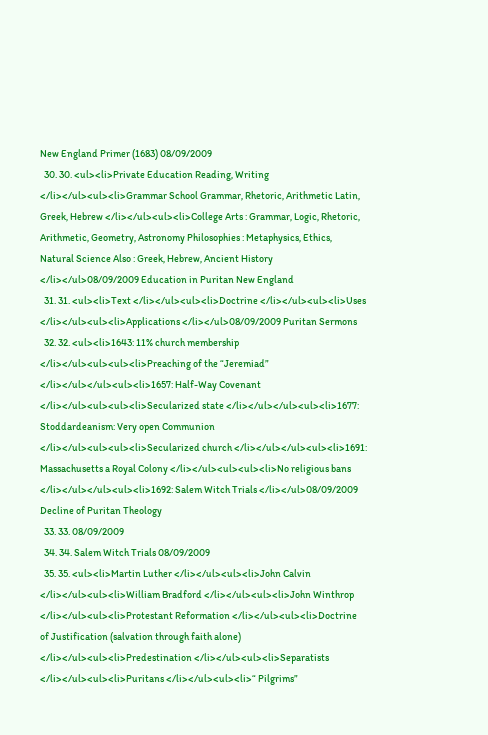New England Primer (1683) 08/09/2009
  30. 30. <ul><li>Private Education Reading, Writing </li></ul><ul><li>Grammar School Grammar, Rhetoric, Arithmetic Latin, Greek, Hebrew </li></ul><ul><li>College Arts : Grammar, Logic, Rhetoric, Arithmetic, Geometry, Astronomy Philosophies : Metaphysics, Ethics, Natural Science Also : Greek, Hebrew, Ancient History </li></ul>08/09/2009 Education in Puritan New England
  31. 31. <ul><li>Text </li></ul><ul><li>Doctrine </li></ul><ul><li>Uses </li></ul><ul><li>Applications </li></ul>08/09/2009 Puritan Sermons
  32. 32. <ul><li>1643: 11% church membership </li></ul><ul><ul><li>Preaching of the “Jeremiad” </li></ul></ul><ul><li>1657: Half-Way Covenant </li></ul><ul><ul><li>Secularized state </li></ul></ul><ul><li>1677: Stoddardeanism: Very open Communion </li></ul><ul><ul><li>Secularized church </li></ul></ul><ul><li>1691: Massachusetts a Royal Colony </li></ul><ul><ul><li>No religious bans </li></ul></ul><ul><li>1692: Salem Witch Trials </li></ul>08/09/2009 Decline of Puritan Theology
  33. 33. 08/09/2009
  34. 34. Salem Witch Trials 08/09/2009
  35. 35. <ul><li>Martin Luther </li></ul><ul><li>John Calvin </li></ul><ul><li>William Bradford </li></ul><ul><li>John Winthrop </li></ul><ul><li>Protestant Reformation </li></ul><ul><li>Doctrine of Justification (salvation through faith alone) </li></ul><ul><li>Predestination </li></ul><ul><li>Separatists </li></ul><ul><li>Puritans </li></ul><ul><li>“ Pilgrims”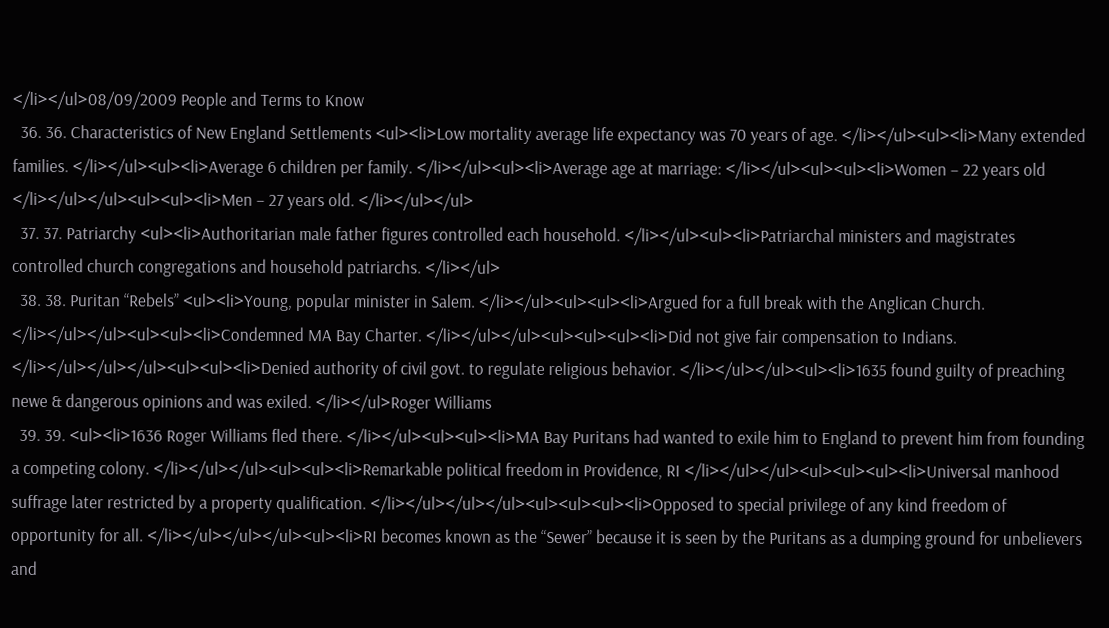</li></ul>08/09/2009 People and Terms to Know
  36. 36. Characteristics of New England Settlements <ul><li>Low mortality average life expectancy was 70 years of age. </li></ul><ul><li>Many extended families. </li></ul><ul><li>Average 6 children per family. </li></ul><ul><li>Average age at marriage: </li></ul><ul><ul><li>Women – 22 years old </li></ul></ul><ul><ul><li>Men – 27 years old. </li></ul></ul>
  37. 37. Patriarchy <ul><li>Authoritarian male father figures controlled each household. </li></ul><ul><li>Patriarchal ministers and magistrates controlled church congregations and household patriarchs. </li></ul>
  38. 38. Puritan “Rebels” <ul><li>Young, popular minister in Salem. </li></ul><ul><ul><li>Argued for a full break with the Anglican Church. </li></ul></ul><ul><ul><li>Condemned MA Bay Charter. </li></ul></ul><ul><ul><ul><li>Did not give fair compensation to Indians. </li></ul></ul></ul><ul><ul><li>Denied authority of civil govt. to regulate religious behavior. </li></ul></ul><ul><li>1635 found guilty of preaching newe & dangerous opinions and was exiled. </li></ul>Roger Williams
  39. 39. <ul><li>1636 Roger Williams fled there. </li></ul><ul><ul><li>MA Bay Puritans had wanted to exile him to England to prevent him from founding a competing colony. </li></ul></ul><ul><ul><li>Remarkable political freedom in Providence, RI </li></ul></ul><ul><ul><ul><li>Universal manhood suffrage later restricted by a property qualification. </li></ul></ul></ul><ul><ul><ul><li>Opposed to special privilege of any kind freedom of opportunity for all. </li></ul></ul></ul><ul><li>RI becomes known as the “Sewer” because it is seen by the Puritans as a dumping ground for unbelievers and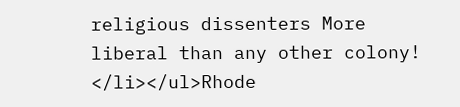religious dissenters More liberal than any other colony! </li></ul>Rhode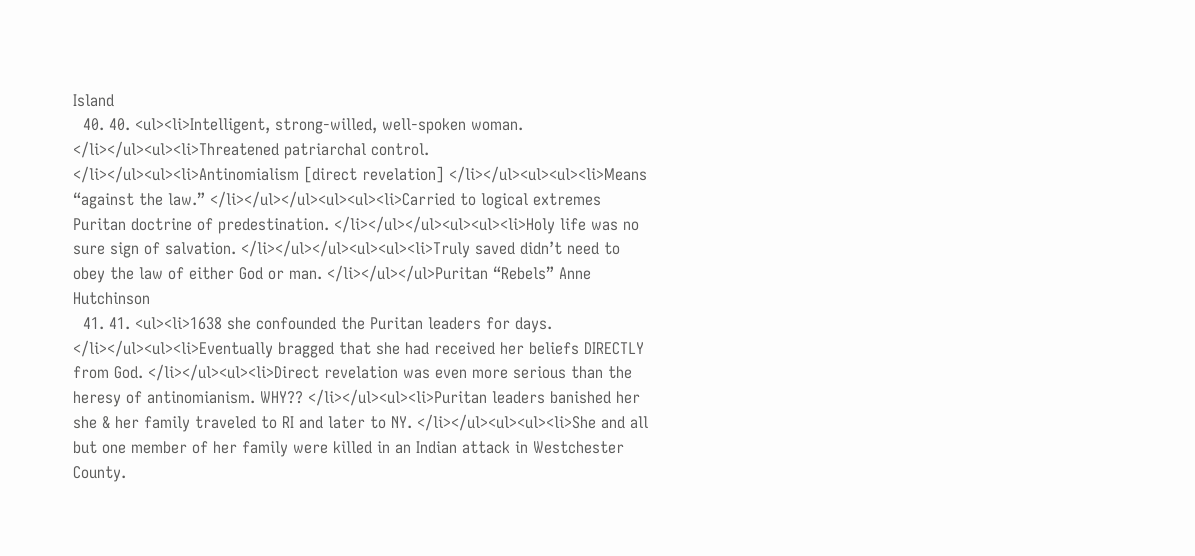Island
  40. 40. <ul><li>Intelligent, strong-willed, well-spoken woman. </li></ul><ul><li>Threatened patriarchal control. </li></ul><ul><li>Antinomialism [direct revelation] </li></ul><ul><ul><li>Means “against the law.” </li></ul></ul><ul><ul><li>Carried to logical extremes Puritan doctrine of predestination. </li></ul></ul><ul><ul><li>Holy life was no sure sign of salvation. </li></ul></ul><ul><ul><li>Truly saved didn’t need to obey the law of either God or man. </li></ul></ul>Puritan “Rebels” Anne Hutchinson
  41. 41. <ul><li>1638 she confounded the Puritan leaders for days. </li></ul><ul><li>Eventually bragged that she had received her beliefs DIRECTLY from God. </li></ul><ul><li>Direct revelation was even more serious than the heresy of antinomianism. WHY?? </li></ul><ul><li>Puritan leaders banished her she & her family traveled to RI and later to NY. </li></ul><ul><ul><li>She and all but one member of her family were killed in an Indian attack in Westchester County.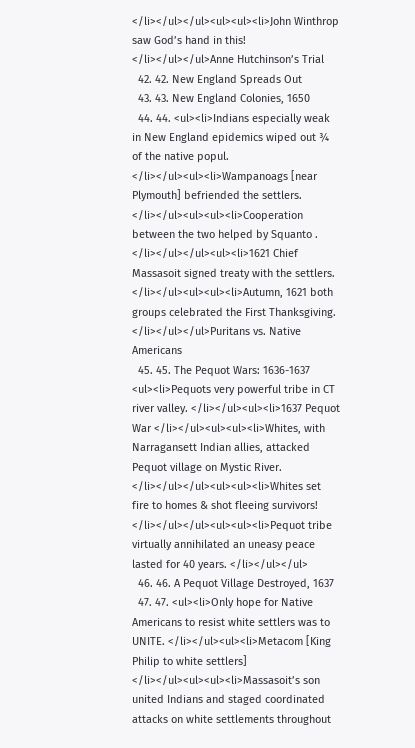</li></ul></ul><ul><ul><li>John Winthrop saw God’s hand in this! </li></ul></ul>Anne Hutchinson’s Trial
  42. 42. New England Spreads Out
  43. 43. New England Colonies, 1650
  44. 44. <ul><li>Indians especially weak in New England epidemics wiped out ¾ of the native popul. </li></ul><ul><li>Wampanoags [near Plymouth] befriended the settlers. </li></ul><ul><ul><li>Cooperation between the two helped by Squanto . </li></ul></ul><ul><li>1621 Chief Massasoit signed treaty with the settlers. </li></ul><ul><ul><li>Autumn, 1621 both groups celebrated the First Thanksgiving. </li></ul></ul>Puritans vs. Native Americans
  45. 45. The Pequot Wars: 1636-1637 <ul><li>Pequots very powerful tribe in CT river valley. </li></ul><ul><li>1637 Pequot War </li></ul><ul><ul><li>Whites, with Narragansett Indian allies, attacked Pequot village on Mystic River. </li></ul></ul><ul><ul><li>Whites set fire to homes & shot fleeing survivors! </li></ul></ul><ul><ul><li>Pequot tribe virtually annihilated an uneasy peace lasted for 40 years. </li></ul></ul>
  46. 46. A Pequot Village Destroyed, 1637
  47. 47. <ul><li>Only hope for Native Americans to resist white settlers was to UNITE. </li></ul><ul><li>Metacom [King Philip to white settlers] </li></ul><ul><ul><li>Massasoit’s son united Indians and staged coordinated attacks on white settlements throughout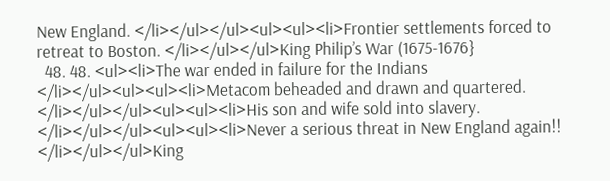New England. </li></ul></ul><ul><ul><li>Frontier settlements forced to retreat to Boston. </li></ul></ul>King Philip’s War (1675-1676}
  48. 48. <ul><li>The war ended in failure for the Indians </li></ul><ul><ul><li>Metacom beheaded and drawn and quartered. </li></ul></ul><ul><ul><li>His son and wife sold into slavery. </li></ul></ul><ul><ul><li>Never a serious threat in New England again!! </li></ul></ul>King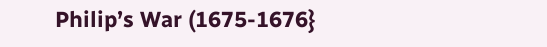Philip’s War (1675-1676}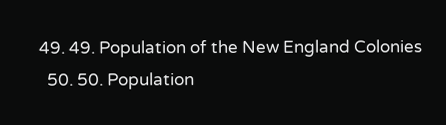49. 49. Population of the New England Colonies
  50. 50. Population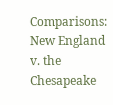Comparisons: New England v. the Chesapeake